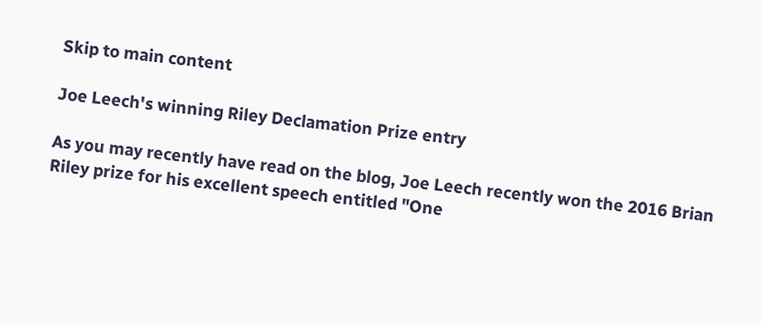Skip to main content

Joe Leech's winning Riley Declamation Prize entry

As you may recently have read on the blog, Joe Leech recently won the 2016 Brian Riley prize for his excellent speech entitled "One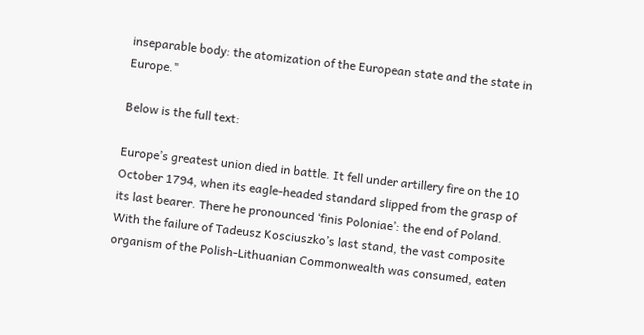inseparable body: the atomization of the European state and the state in Europe."

Below is the full text:

Europe’s greatest union died in battle. It fell under artillery fire on the 10 October 1794, when its eagle-headed standard slipped from the grasp of its last bearer. There he pronounced ‘finis Poloniae’: the end of Poland. With the failure of Tadeusz Kosciuszko’s last stand, the vast composite organism of the Polish-Lithuanian Commonwealth was consumed, eaten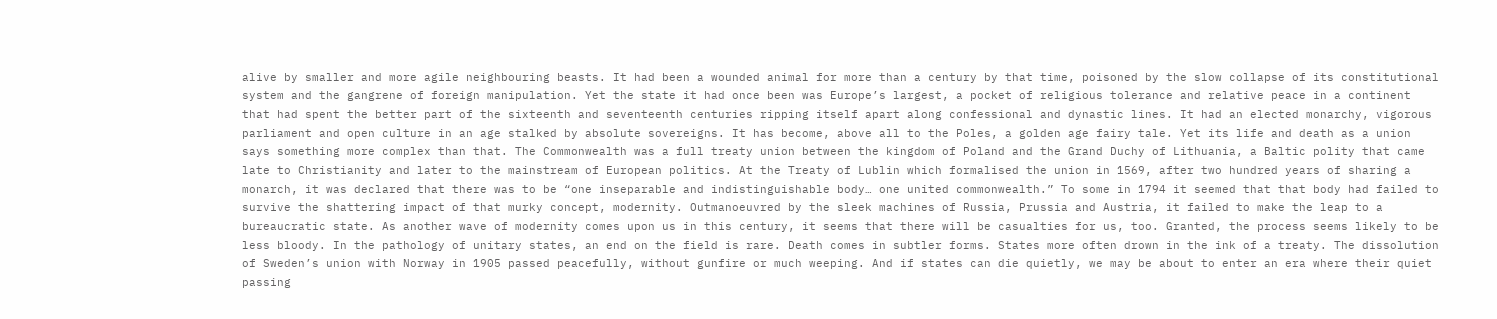alive by smaller and more agile neighbouring beasts. It had been a wounded animal for more than a century by that time, poisoned by the slow collapse of its constitutional system and the gangrene of foreign manipulation. Yet the state it had once been was Europe’s largest, a pocket of religious tolerance and relative peace in a continent that had spent the better part of the sixteenth and seventeenth centuries ripping itself apart along confessional and dynastic lines. It had an elected monarchy, vigorous parliament and open culture in an age stalked by absolute sovereigns. It has become, above all to the Poles, a golden age fairy tale. Yet its life and death as a union says something more complex than that. The Commonwealth was a full treaty union between the kingdom of Poland and the Grand Duchy of Lithuania, a Baltic polity that came late to Christianity and later to the mainstream of European politics. At the Treaty of Lublin which formalised the union in 1569, after two hundred years of sharing a monarch, it was declared that there was to be “one inseparable and indistinguishable body… one united commonwealth.” To some in 1794 it seemed that that body had failed to survive the shattering impact of that murky concept, modernity. Outmanoeuvred by the sleek machines of Russia, Prussia and Austria, it failed to make the leap to a bureaucratic state. As another wave of modernity comes upon us in this century, it seems that there will be casualties for us, too. Granted, the process seems likely to be less bloody. In the pathology of unitary states, an end on the field is rare. Death comes in subtler forms. States more often drown in the ink of a treaty. The dissolution of Sweden’s union with Norway in 1905 passed peacefully, without gunfire or much weeping. And if states can die quietly, we may be about to enter an era where their quiet passing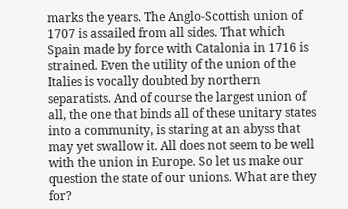marks the years. The Anglo-Scottish union of 1707 is assailed from all sides. That which Spain made by force with Catalonia in 1716 is strained. Even the utility of the union of the Italies is vocally doubted by northern separatists. And of course the largest union of all, the one that binds all of these unitary states into a community, is staring at an abyss that may yet swallow it. All does not seem to be well with the union in Europe. So let us make our question the state of our unions. What are they for?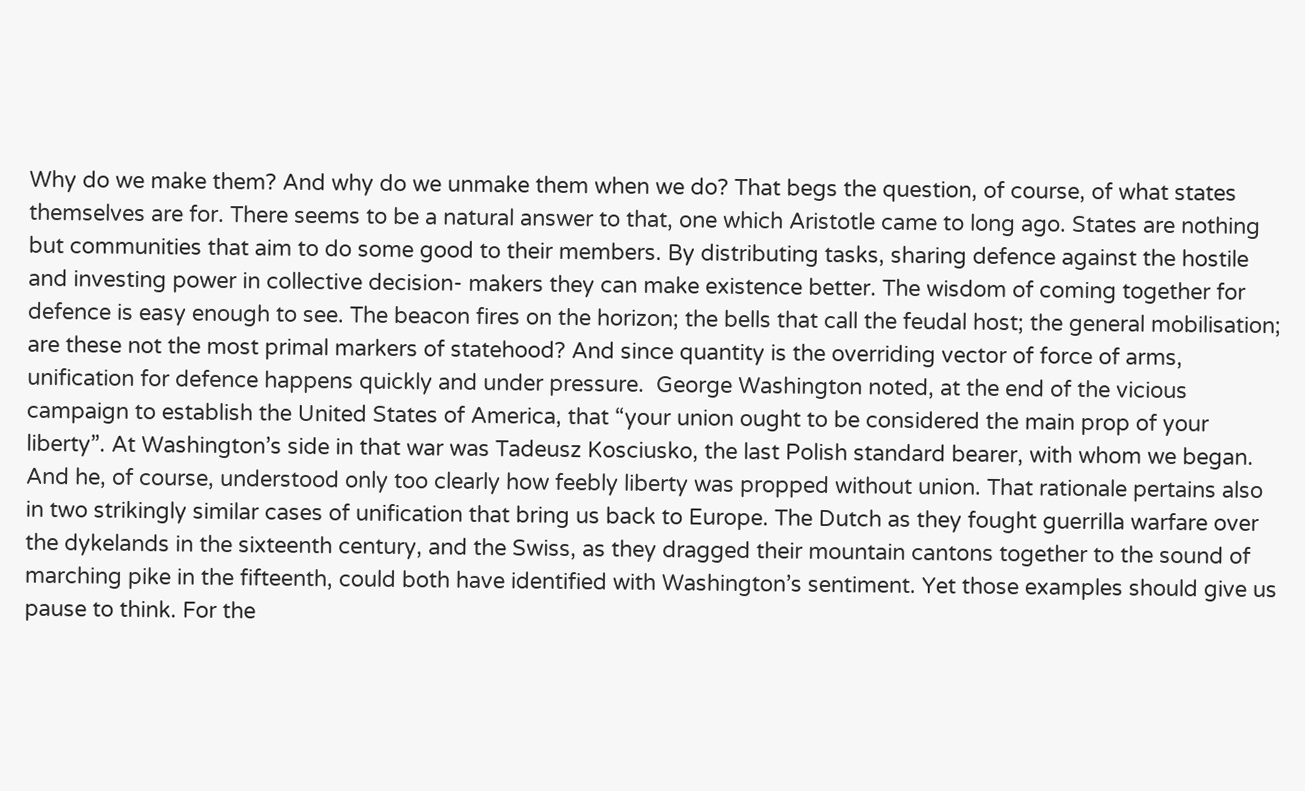Why do we make them? And why do we unmake them when we do? That begs the question, of course, of what states themselves are for. There seems to be a natural answer to that, one which Aristotle came to long ago. States are nothing but communities that aim to do some good to their members. By distributing tasks, sharing defence against the hostile and investing power in collective decision- makers they can make existence better. The wisdom of coming together for defence is easy enough to see. The beacon fires on the horizon; the bells that call the feudal host; the general mobilisation; are these not the most primal markers of statehood? And since quantity is the overriding vector of force of arms, unification for defence happens quickly and under pressure.  George Washington noted, at the end of the vicious campaign to establish the United States of America, that “your union ought to be considered the main prop of your liberty”. At Washington’s side in that war was Tadeusz Kosciusko, the last Polish standard bearer, with whom we began. And he, of course, understood only too clearly how feebly liberty was propped without union. That rationale pertains also in two strikingly similar cases of unification that bring us back to Europe. The Dutch as they fought guerrilla warfare over the dykelands in the sixteenth century, and the Swiss, as they dragged their mountain cantons together to the sound of marching pike in the fifteenth, could both have identified with Washington’s sentiment. Yet those examples should give us pause to think. For the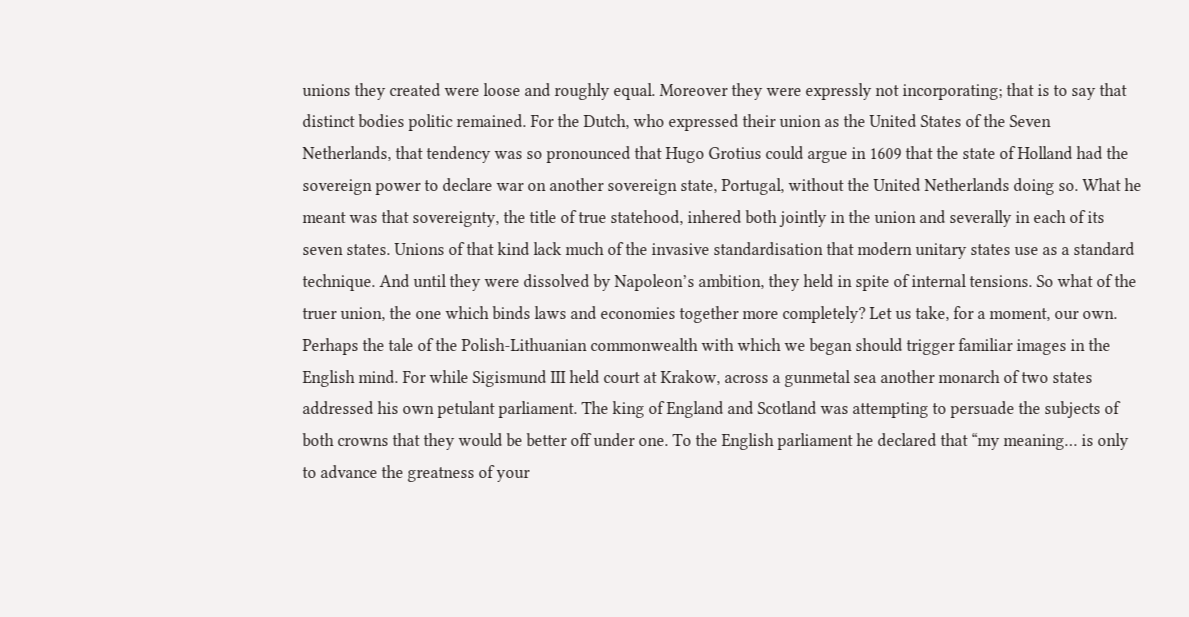unions they created were loose and roughly equal. Moreover they were expressly not incorporating; that is to say that distinct bodies politic remained. For the Dutch, who expressed their union as the United States of the Seven Netherlands, that tendency was so pronounced that Hugo Grotius could argue in 1609 that the state of Holland had the sovereign power to declare war on another sovereign state, Portugal, without the United Netherlands doing so. What he meant was that sovereignty, the title of true statehood, inhered both jointly in the union and severally in each of its seven states. Unions of that kind lack much of the invasive standardisation that modern unitary states use as a standard technique. And until they were dissolved by Napoleon’s ambition, they held in spite of internal tensions. So what of the truer union, the one which binds laws and economies together more completely? Let us take, for a moment, our own. Perhaps the tale of the Polish-Lithuanian commonwealth with which we began should trigger familiar images in the English mind. For while Sigismund III held court at Krakow, across a gunmetal sea another monarch of two states addressed his own petulant parliament. The king of England and Scotland was attempting to persuade the subjects of both crowns that they would be better off under one. To the English parliament he declared that “my meaning… is only to advance the greatness of your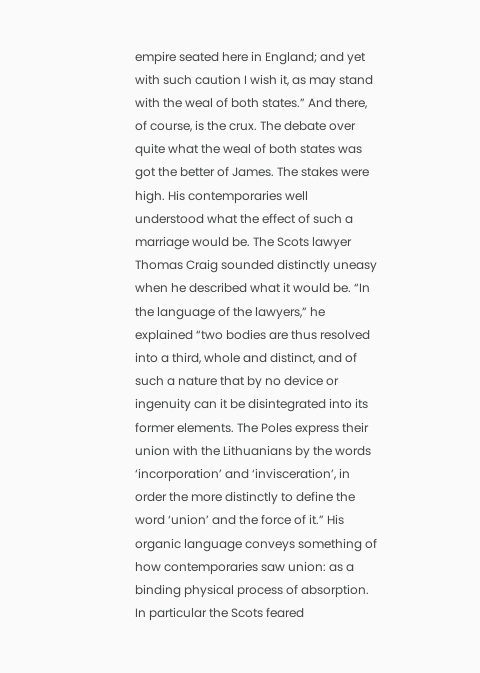empire seated here in England; and yet with such caution I wish it, as may stand with the weal of both states.” And there, of course, is the crux. The debate over quite what the weal of both states was got the better of James. The stakes were high. His contemporaries well understood what the effect of such a marriage would be. The Scots lawyer Thomas Craig sounded distinctly uneasy when he described what it would be. “In the language of the lawyers,” he explained “two bodies are thus resolved into a third, whole and distinct, and of such a nature that by no device or ingenuity can it be disintegrated into its former elements. The Poles express their union with the Lithuanians by the words ‘incorporation’ and ‘invisceration’, in order the more distinctly to define the word ‘union’ and the force of it.” His organic language conveys something of how contemporaries saw union: as a binding physical process of absorption. In particular the Scots feared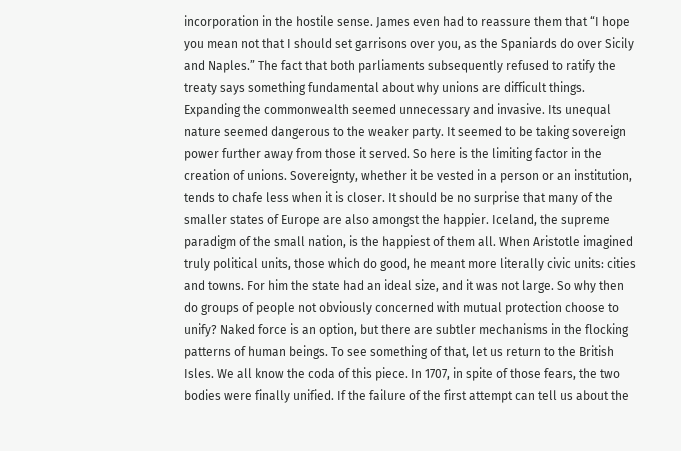incorporation in the hostile sense. James even had to reassure them that “I hope you mean not that I should set garrisons over you, as the Spaniards do over Sicily and Naples.” The fact that both parliaments subsequently refused to ratify the treaty says something fundamental about why unions are difficult things. Expanding the commonwealth seemed unnecessary and invasive. Its unequal nature seemed dangerous to the weaker party. It seemed to be taking sovereign power further away from those it served. So here is the limiting factor in the creation of unions. Sovereignty, whether it be vested in a person or an institution, tends to chafe less when it is closer. It should be no surprise that many of the smaller states of Europe are also amongst the happier. Iceland, the supreme paradigm of the small nation, is the happiest of them all. When Aristotle imagined truly political units, those which do good, he meant more literally civic units: cities and towns. For him the state had an ideal size, and it was not large. So why then do groups of people not obviously concerned with mutual protection choose to unify? Naked force is an option, but there are subtler mechanisms in the flocking patterns of human beings. To see something of that, let us return to the British Isles. We all know the coda of this piece. In 1707, in spite of those fears, the two bodies were finally unified. If the failure of the first attempt can tell us about the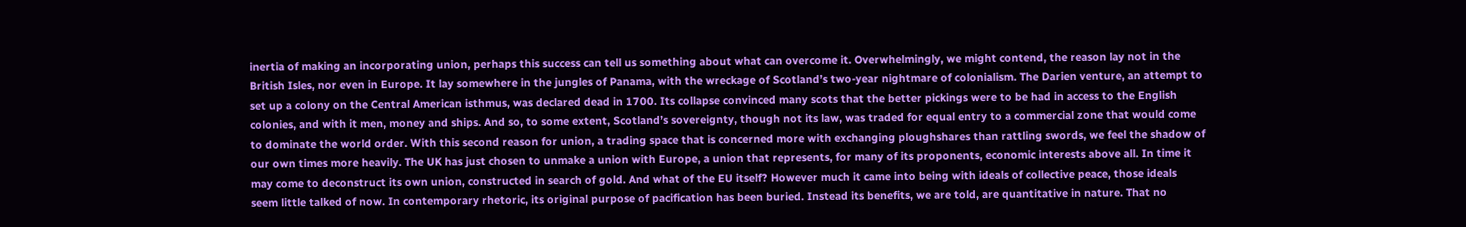inertia of making an incorporating union, perhaps this success can tell us something about what can overcome it. Overwhelmingly, we might contend, the reason lay not in the British Isles, nor even in Europe. It lay somewhere in the jungles of Panama, with the wreckage of Scotland’s two-year nightmare of colonialism. The Darien venture, an attempt to set up a colony on the Central American isthmus, was declared dead in 1700. Its collapse convinced many scots that the better pickings were to be had in access to the English colonies, and with it men, money and ships. And so, to some extent, Scotland’s sovereignty, though not its law, was traded for equal entry to a commercial zone that would come to dominate the world order. With this second reason for union, a trading space that is concerned more with exchanging ploughshares than rattling swords, we feel the shadow of our own times more heavily. The UK has just chosen to unmake a union with Europe, a union that represents, for many of its proponents, economic interests above all. In time it may come to deconstruct its own union, constructed in search of gold. And what of the EU itself? However much it came into being with ideals of collective peace, those ideals seem little talked of now. In contemporary rhetoric, its original purpose of pacification has been buried. Instead its benefits, we are told, are quantitative in nature. That no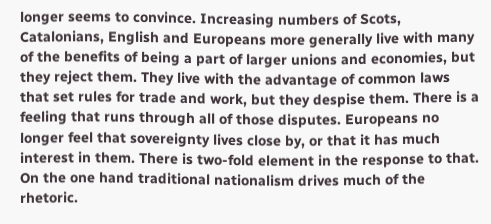longer seems to convince. Increasing numbers of Scots, Catalonians, English and Europeans more generally live with many of the benefits of being a part of larger unions and economies, but they reject them. They live with the advantage of common laws that set rules for trade and work, but they despise them. There is a feeling that runs through all of those disputes. Europeans no longer feel that sovereignty lives close by, or that it has much interest in them. There is two-fold element in the response to that. On the one hand traditional nationalism drives much of the rhetoric.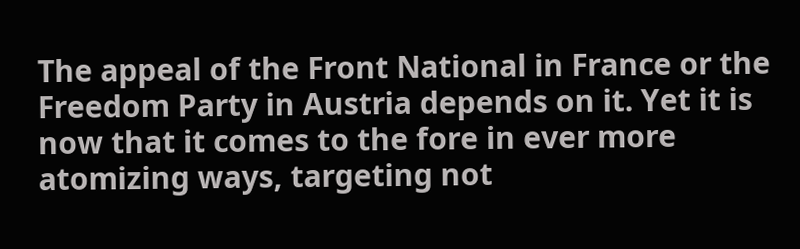The appeal of the Front National in France or the Freedom Party in Austria depends on it. Yet it is now that it comes to the fore in ever more atomizing ways, targeting not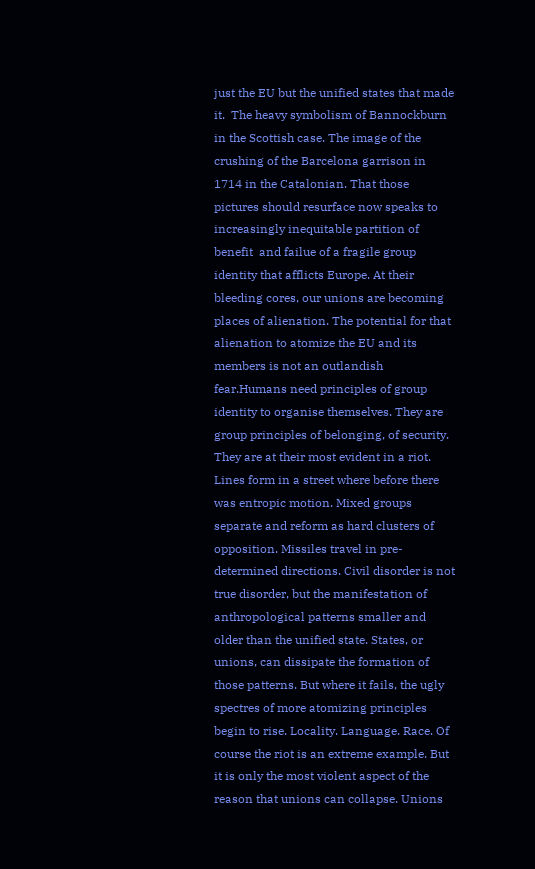just the EU but the unified states that made it.  The heavy symbolism of Bannockburn in the Scottish case. The image of the crushing of the Barcelona garrison in 1714 in the Catalonian. That those pictures should resurface now speaks to increasingly inequitable partition of benefit  and failue of a fragile group identity that afflicts Europe. At their bleeding cores, our unions are becoming places of alienation. The potential for that alienation to atomize the EU and its members is not an outlandish fear.Humans need principles of group identity to organise themselves. They are group principles of belonging, of security. They are at their most evident in a riot. Lines form in a street where before there was entropic motion. Mixed groups separate and reform as hard clusters of opposition. Missiles travel in pre-determined directions. Civil disorder is not true disorder, but the manifestation of anthropological patterns smaller and older than the unified state. States, or unions, can dissipate the formation of those patterns. But where it fails, the ugly spectres of more atomizing principles begin to rise. Locality. Language. Race. Of course the riot is an extreme example. But it is only the most violent aspect of the reason that unions can collapse. Unions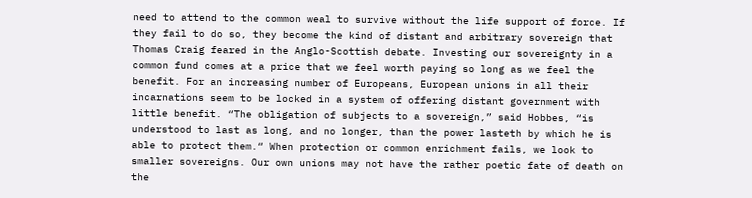need to attend to the common weal to survive without the life support of force. If they fail to do so, they become the kind of distant and arbitrary sovereign that Thomas Craig feared in the Anglo-Scottish debate. Investing our sovereignty in a common fund comes at a price that we feel worth paying so long as we feel the benefit. For an increasing number of Europeans, European unions in all their incarnations seem to be locked in a system of offering distant government with little benefit. “The obligation of subjects to a sovereign,” said Hobbes, “is understood to last as long, and no longer, than the power lasteth by which he is able to protect them.“ When protection or common enrichment fails, we look to smaller sovereigns. Our own unions may not have the rather poetic fate of death on the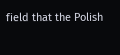field that the Polish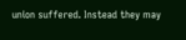union suffered. Instead they may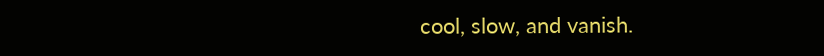cool, slow, and vanish.